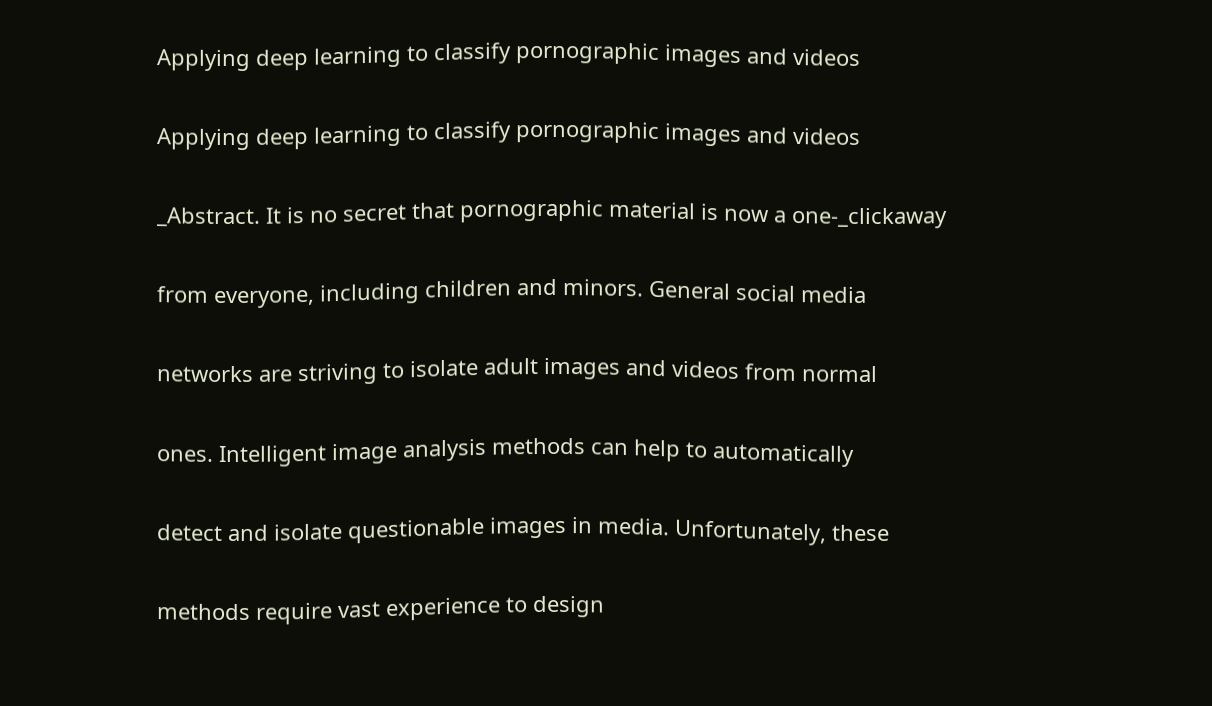Applying deep learning to classify pornographic images and videos

Applying deep learning to classify pornographic images and videos

_Abstract. It is no secret that pornographic material is now a one-_clickaway

from everyone, including children and minors. General social media

networks are striving to isolate adult images and videos from normal

ones. Intelligent image analysis methods can help to automatically

detect and isolate questionable images in media. Unfortunately, these

methods require vast experience to design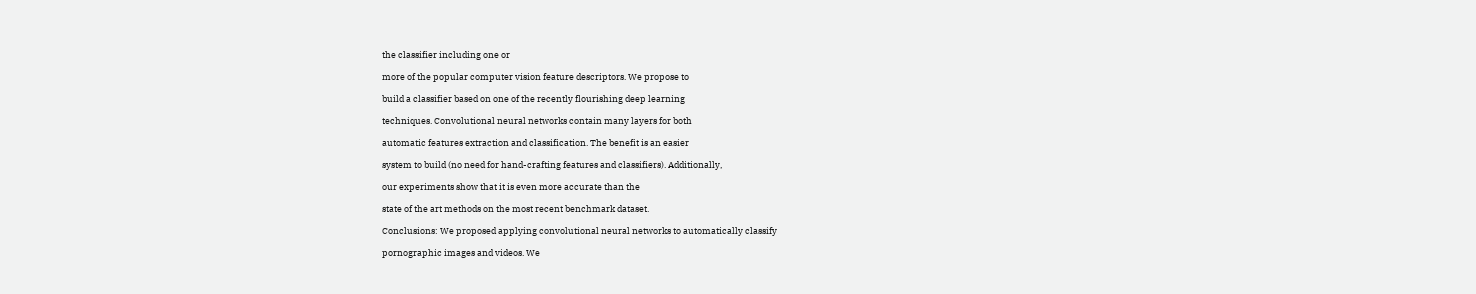the classifier including one or

more of the popular computer vision feature descriptors. We propose to

build a classifier based on one of the recently flourishing deep learning

techniques. Convolutional neural networks contain many layers for both

automatic features extraction and classification. The benefit is an easier

system to build (no need for hand-crafting features and classifiers). Additionally,

our experiments show that it is even more accurate than the

state of the art methods on the most recent benchmark dataset.

Conclusions: We proposed applying convolutional neural networks to automatically classify

pornographic images and videos. We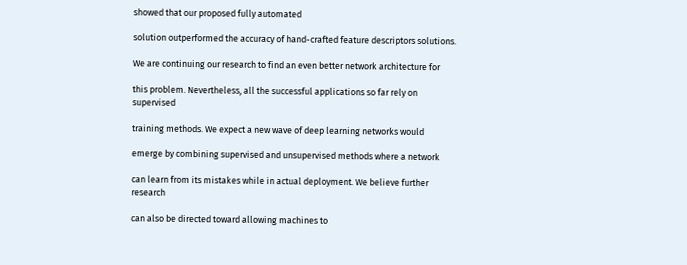showed that our proposed fully automated

solution outperformed the accuracy of hand-crafted feature descriptors solutions.

We are continuing our research to find an even better network architecture for

this problem. Nevertheless, all the successful applications so far rely on supervised

training methods. We expect a new wave of deep learning networks would

emerge by combining supervised and unsupervised methods where a network

can learn from its mistakes while in actual deployment. We believe further research

can also be directed toward allowing machines to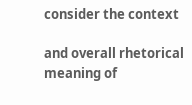consider the context

and overall rhetorical meaning of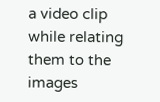a video clip while relating them to the images